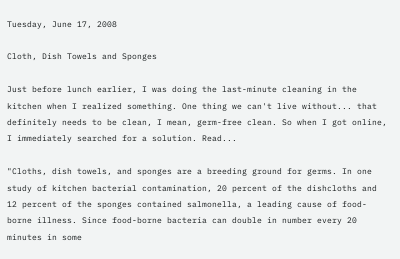Tuesday, June 17, 2008

Cloth, Dish Towels and Sponges

Just before lunch earlier, I was doing the last-minute cleaning in the kitchen when I realized something. One thing we can't live without... that definitely needs to be clean, I mean, germ-free clean. So when I got online, I immediately searched for a solution. Read...

"Cloths, dish towels, and sponges are a breeding ground for germs. In one study of kitchen bacterial contamination, 20 percent of the dishcloths and 12 percent of the sponges contained salmonella, a leading cause of food-borne illness. Since food-borne bacteria can double in number every 20 minutes in some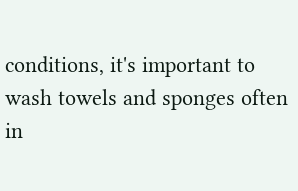conditions, it's important to wash towels and sponges often in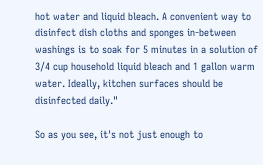hot water and liquid bleach. A convenient way to disinfect dish cloths and sponges in-between washings is to soak for 5 minutes in a solution of 3/4 cup household liquid bleach and 1 gallon warm water. Ideally, kitchen surfaces should be disinfected daily."

So as you see, it's not just enough to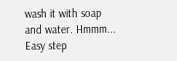wash it with soap and water. Hmmm... Easy step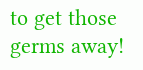to get those germs away!